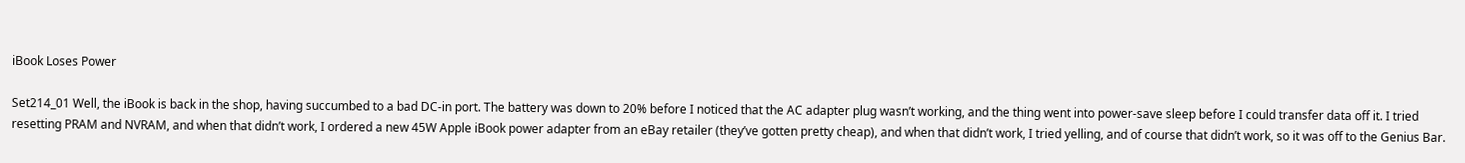iBook Loses Power

Set214_01 Well, the iBook is back in the shop, having succumbed to a bad DC-in port. The battery was down to 20% before I noticed that the AC adapter plug wasn’t working, and the thing went into power-save sleep before I could transfer data off it. I tried resetting PRAM and NVRAM, and when that didn’t work, I ordered a new 45W Apple iBook power adapter from an eBay retailer (they’ve gotten pretty cheap), and when that didn’t work, I tried yelling, and of course that didn’t work, so it was off to the Genius Bar.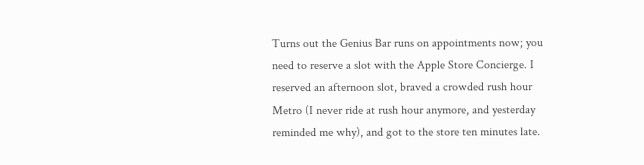Turns out the Genius Bar runs on appointments now; you need to reserve a slot with the Apple Store Concierge. I reserved an afternoon slot, braved a crowded rush hour Metro (I never ride at rush hour anymore, and yesterday reminded me why), and got to the store ten minutes late.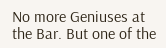No more Geniuses at the Bar. But one of the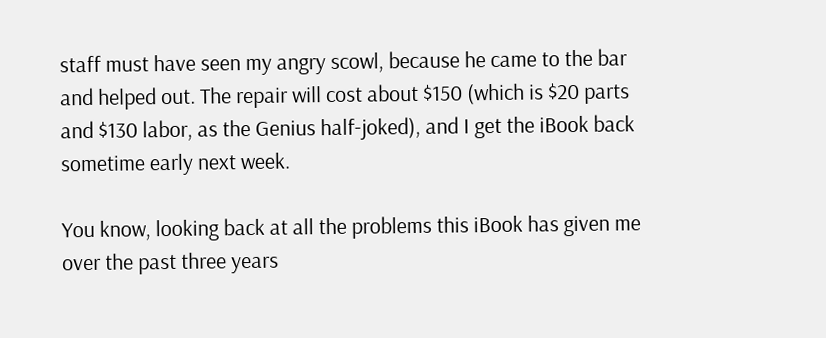staff must have seen my angry scowl, because he came to the bar and helped out. The repair will cost about $150 (which is $20 parts and $130 labor, as the Genius half-joked), and I get the iBook back sometime early next week.

You know, looking back at all the problems this iBook has given me over the past three years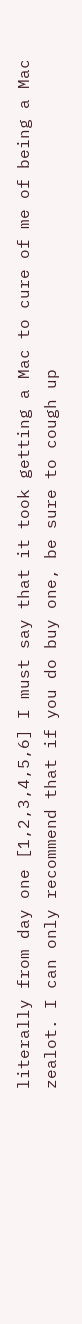literally from day one [1,2,3,4,5,6] I must say that it took getting a Mac to cure of me of being a Mac zealot. I can only recommend that if you do buy one, be sure to cough up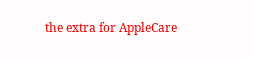the extra for AppleCare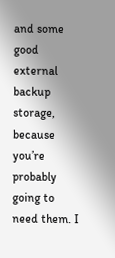and some good external backup storage, because you’re probably going to need them. I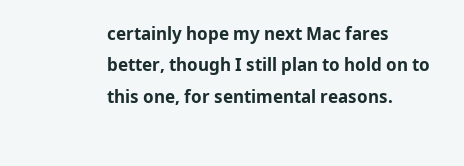certainly hope my next Mac fares better, though I still plan to hold on to this one, for sentimental reasons.